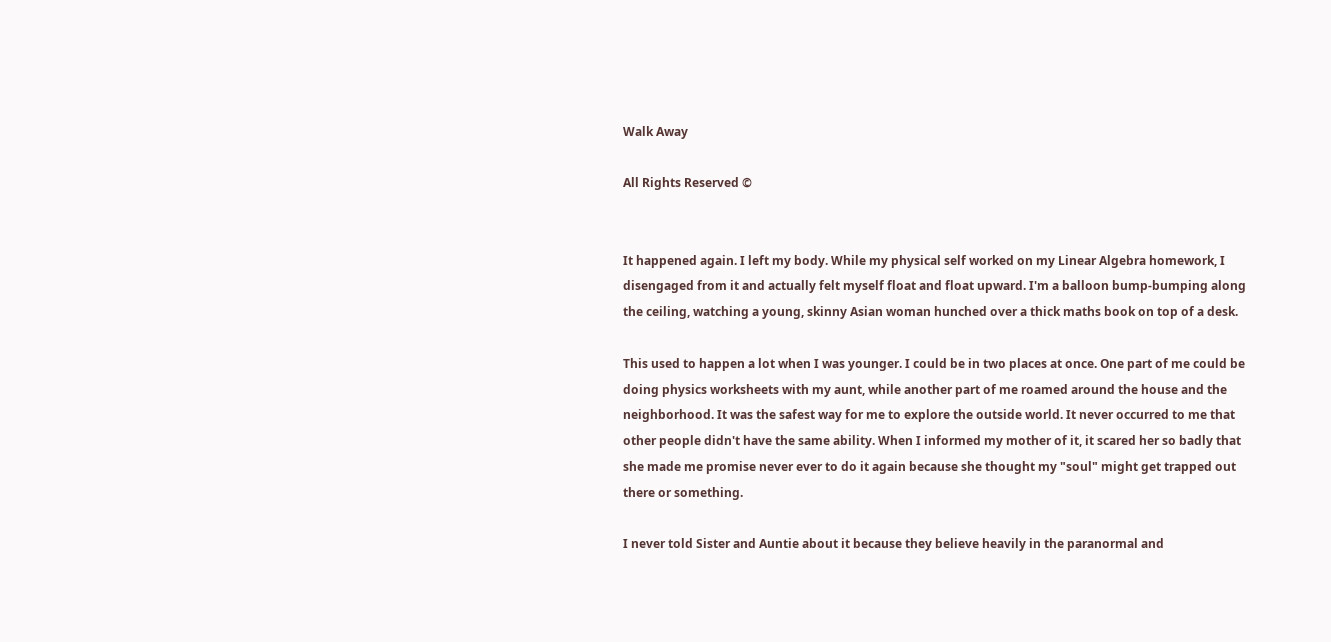Walk Away

All Rights Reserved ©


It happened again. I left my body. While my physical self worked on my Linear Algebra homework, I disengaged from it and actually felt myself float and float upward. I'm a balloon bump-bumping along the ceiling, watching a young, skinny Asian woman hunched over a thick maths book on top of a desk.

This used to happen a lot when I was younger. I could be in two places at once. One part of me could be doing physics worksheets with my aunt, while another part of me roamed around the house and the neighborhood. It was the safest way for me to explore the outside world. It never occurred to me that other people didn't have the same ability. When I informed my mother of it, it scared her so badly that she made me promise never ever to do it again because she thought my "soul" might get trapped out there or something.

I never told Sister and Auntie about it because they believe heavily in the paranormal and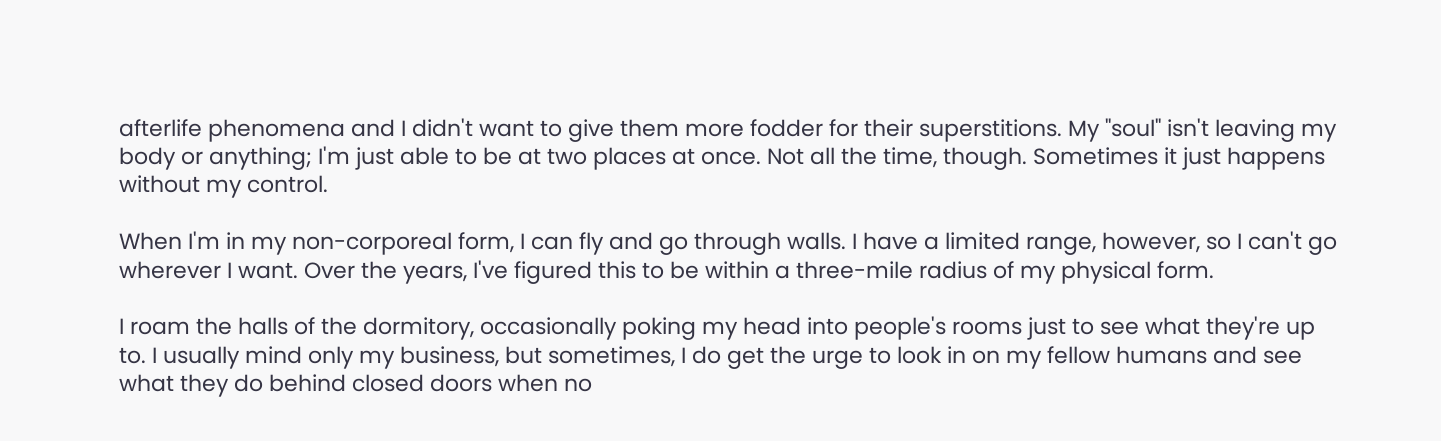afterlife phenomena and I didn't want to give them more fodder for their superstitions. My "soul" isn't leaving my body or anything; I'm just able to be at two places at once. Not all the time, though. Sometimes it just happens without my control.

When I'm in my non-corporeal form, I can fly and go through walls. I have a limited range, however, so I can't go wherever I want. Over the years, I've figured this to be within a three-mile radius of my physical form.

I roam the halls of the dormitory, occasionally poking my head into people's rooms just to see what they're up to. I usually mind only my business, but sometimes, I do get the urge to look in on my fellow humans and see what they do behind closed doors when no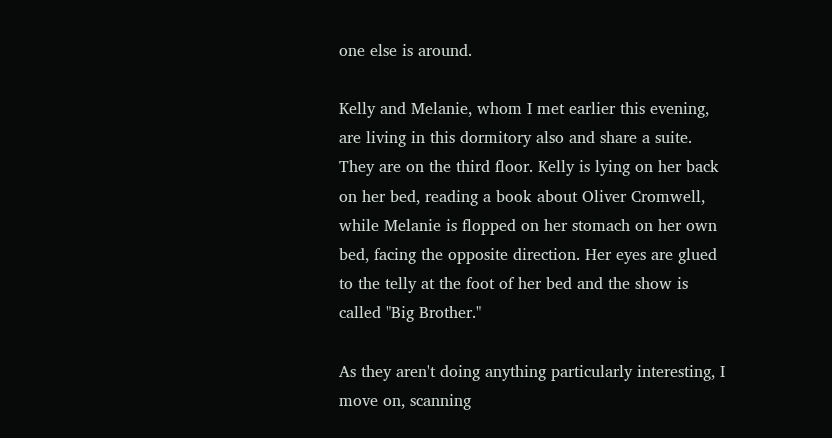one else is around.

Kelly and Melanie, whom I met earlier this evening, are living in this dormitory also and share a suite. They are on the third floor. Kelly is lying on her back on her bed, reading a book about Oliver Cromwell, while Melanie is flopped on her stomach on her own bed, facing the opposite direction. Her eyes are glued to the telly at the foot of her bed and the show is called "Big Brother."

As they aren't doing anything particularly interesting, I move on, scanning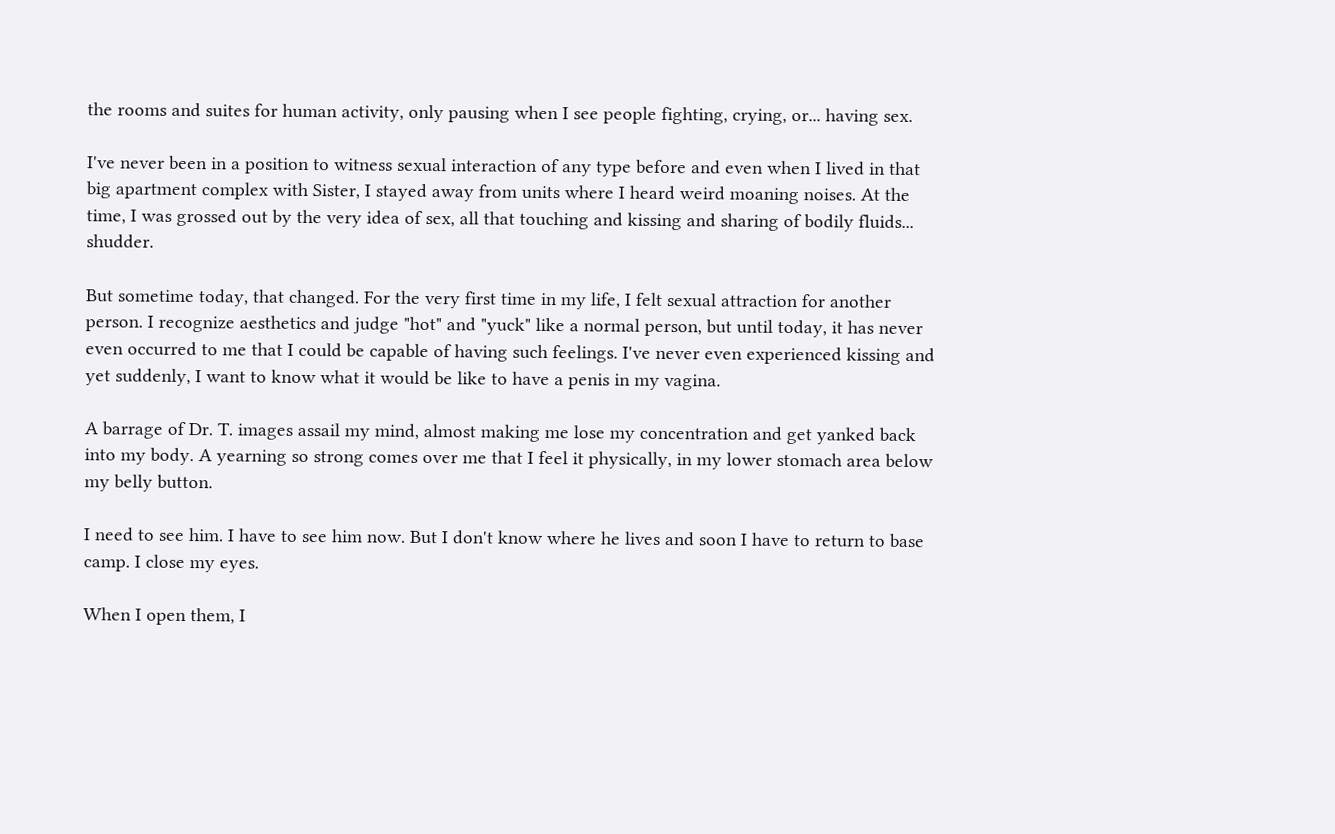the rooms and suites for human activity, only pausing when I see people fighting, crying, or... having sex.

I've never been in a position to witness sexual interaction of any type before and even when I lived in that big apartment complex with Sister, I stayed away from units where I heard weird moaning noises. At the time, I was grossed out by the very idea of sex, all that touching and kissing and sharing of bodily fluids... shudder.

But sometime today, that changed. For the very first time in my life, I felt sexual attraction for another person. I recognize aesthetics and judge "hot" and "yuck" like a normal person, but until today, it has never even occurred to me that I could be capable of having such feelings. I've never even experienced kissing and yet suddenly, I want to know what it would be like to have a penis in my vagina.

A barrage of Dr. T. images assail my mind, almost making me lose my concentration and get yanked back into my body. A yearning so strong comes over me that I feel it physically, in my lower stomach area below my belly button.

I need to see him. I have to see him now. But I don't know where he lives and soon I have to return to base camp. I close my eyes.

When I open them, I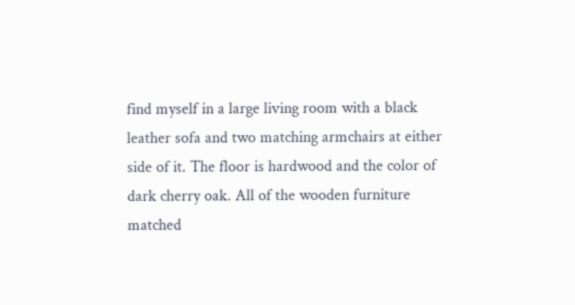find myself in a large living room with a black leather sofa and two matching armchairs at either side of it. The floor is hardwood and the color of dark cherry oak. All of the wooden furniture matched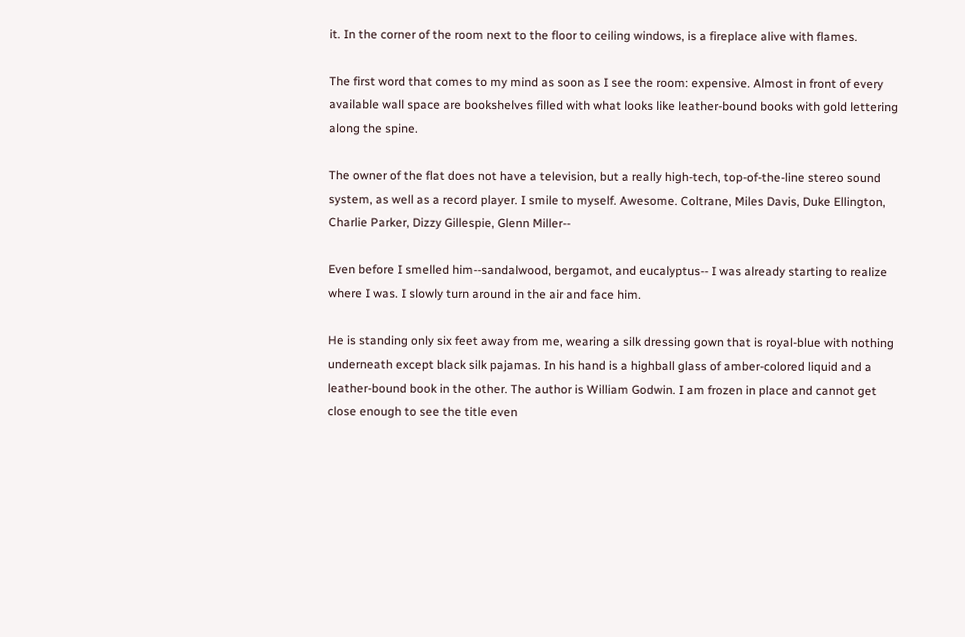it. In the corner of the room next to the floor to ceiling windows, is a fireplace alive with flames.

The first word that comes to my mind as soon as I see the room: expensive. Almost in front of every available wall space are bookshelves filled with what looks like leather-bound books with gold lettering along the spine.

The owner of the flat does not have a television, but a really high-tech, top-of-the-line stereo sound system, as well as a record player. I smile to myself. Awesome. Coltrane, Miles Davis, Duke Ellington, Charlie Parker, Dizzy Gillespie, Glenn Miller--

Even before I smelled him--sandalwood, bergamot, and eucalyptus-- I was already starting to realize where I was. I slowly turn around in the air and face him.

He is standing only six feet away from me, wearing a silk dressing gown that is royal-blue with nothing underneath except black silk pajamas. In his hand is a highball glass of amber-colored liquid and a leather-bound book in the other. The author is William Godwin. I am frozen in place and cannot get close enough to see the title even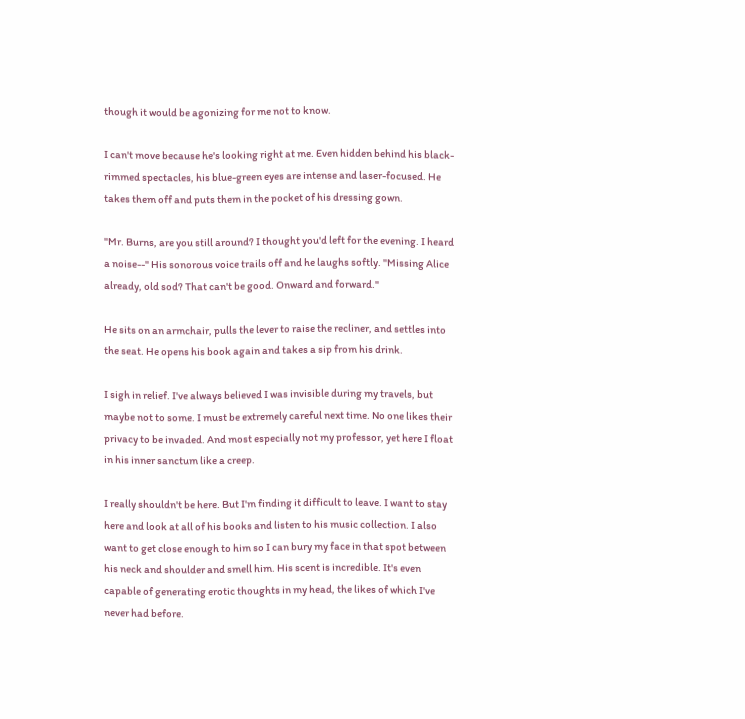though it would be agonizing for me not to know.

I can't move because he's looking right at me. Even hidden behind his black-rimmed spectacles, his blue-green eyes are intense and laser-focused. He takes them off and puts them in the pocket of his dressing gown.

"Mr. Burns, are you still around? I thought you'd left for the evening. I heard a noise--" His sonorous voice trails off and he laughs softly. "Missing Alice already, old sod? That can't be good. Onward and forward."

He sits on an armchair, pulls the lever to raise the recliner, and settles into the seat. He opens his book again and takes a sip from his drink.

I sigh in relief. I've always believed I was invisible during my travels, but maybe not to some. I must be extremely careful next time. No one likes their privacy to be invaded. And most especially not my professor, yet here I float in his inner sanctum like a creep.

I really shouldn't be here. But I'm finding it difficult to leave. I want to stay here and look at all of his books and listen to his music collection. I also want to get close enough to him so I can bury my face in that spot between his neck and shoulder and smell him. His scent is incredible. It's even capable of generating erotic thoughts in my head, the likes of which I've never had before.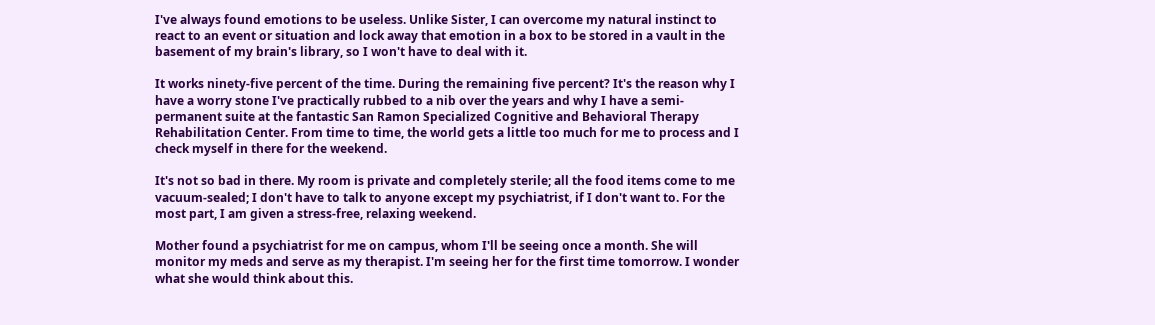I've always found emotions to be useless. Unlike Sister, I can overcome my natural instinct to react to an event or situation and lock away that emotion in a box to be stored in a vault in the basement of my brain's library, so I won't have to deal with it.

It works ninety-five percent of the time. During the remaining five percent? It's the reason why I have a worry stone I've practically rubbed to a nib over the years and why I have a semi-permanent suite at the fantastic San Ramon Specialized Cognitive and Behavioral Therapy Rehabilitation Center. From time to time, the world gets a little too much for me to process and I check myself in there for the weekend.

It's not so bad in there. My room is private and completely sterile; all the food items come to me vacuum-sealed; I don't have to talk to anyone except my psychiatrist, if I don't want to. For the most part, I am given a stress-free, relaxing weekend.

Mother found a psychiatrist for me on campus, whom I'll be seeing once a month. She will monitor my meds and serve as my therapist. I'm seeing her for the first time tomorrow. I wonder what she would think about this.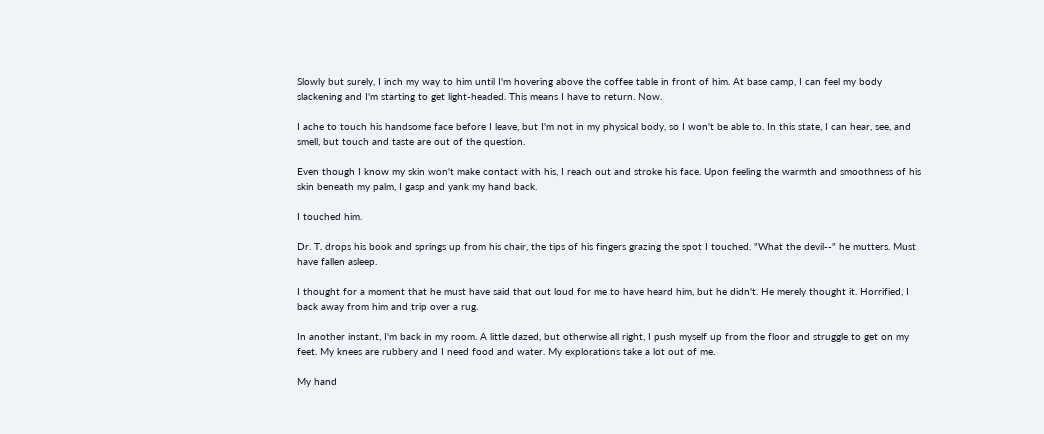Slowly but surely, I inch my way to him until I'm hovering above the coffee table in front of him. At base camp, I can feel my body slackening and I'm starting to get light-headed. This means I have to return. Now.

I ache to touch his handsome face before I leave, but I'm not in my physical body, so I won't be able to. In this state, I can hear, see, and smell, but touch and taste are out of the question.

Even though I know my skin won't make contact with his, I reach out and stroke his face. Upon feeling the warmth and smoothness of his skin beneath my palm, I gasp and yank my hand back.

I touched him.

Dr. T. drops his book and springs up from his chair, the tips of his fingers grazing the spot I touched. "What the devil--" he mutters. Must have fallen asleep.

I thought for a moment that he must have said that out loud for me to have heard him, but he didn't. He merely thought it. Horrified, I back away from him and trip over a rug.

In another instant, I'm back in my room. A little dazed, but otherwise all right, I push myself up from the floor and struggle to get on my feet. My knees are rubbery and I need food and water. My explorations take a lot out of me.

My hand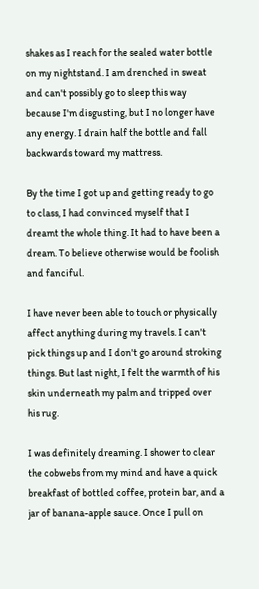shakes as I reach for the sealed water bottle on my nightstand. I am drenched in sweat and can't possibly go to sleep this way because I'm disgusting, but I no longer have any energy. I drain half the bottle and fall backwards toward my mattress.

By the time I got up and getting ready to go to class, I had convinced myself that I dreamt the whole thing. It had to have been a dream. To believe otherwise would be foolish and fanciful.

I have never been able to touch or physically affect anything during my travels. I can't pick things up and I don't go around stroking things. But last night, I felt the warmth of his skin underneath my palm and tripped over his rug.

I was definitely dreaming. I shower to clear the cobwebs from my mind and have a quick breakfast of bottled coffee, protein bar, and a jar of banana-apple sauce. Once I pull on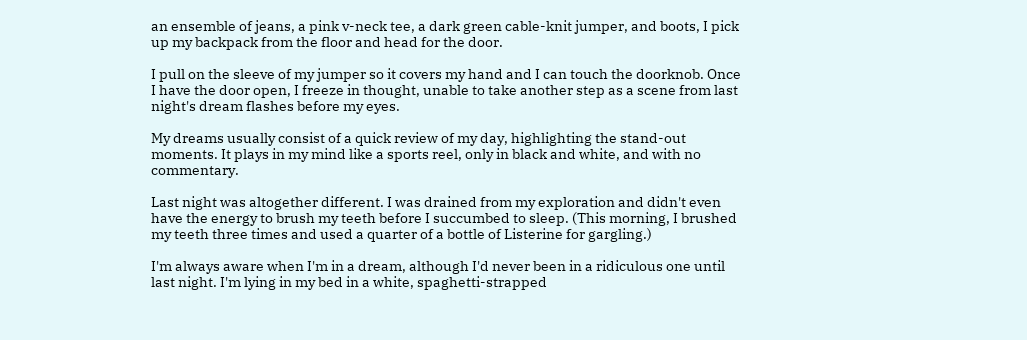an ensemble of jeans, a pink v-neck tee, a dark green cable-knit jumper, and boots, I pick up my backpack from the floor and head for the door.

I pull on the sleeve of my jumper so it covers my hand and I can touch the doorknob. Once I have the door open, I freeze in thought, unable to take another step as a scene from last night's dream flashes before my eyes.

My dreams usually consist of a quick review of my day, highlighting the stand-out moments. It plays in my mind like a sports reel, only in black and white, and with no commentary.

Last night was altogether different. I was drained from my exploration and didn't even have the energy to brush my teeth before I succumbed to sleep. (This morning, I brushed my teeth three times and used a quarter of a bottle of Listerine for gargling.)

I'm always aware when I'm in a dream, although I'd never been in a ridiculous one until last night. I'm lying in my bed in a white, spaghetti-strapped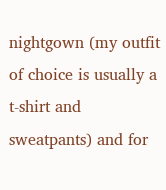nightgown (my outfit of choice is usually a t-shirt and sweatpants) and for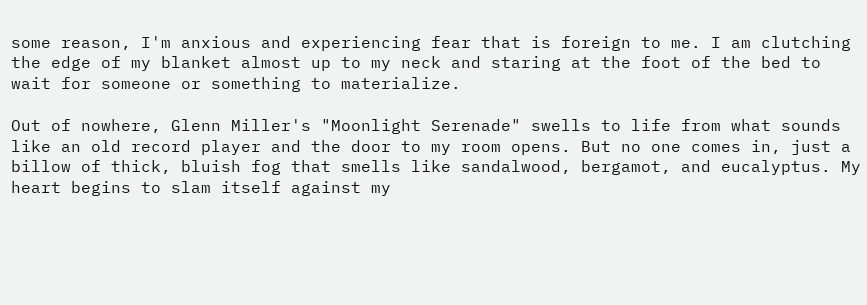some reason, I'm anxious and experiencing fear that is foreign to me. I am clutching the edge of my blanket almost up to my neck and staring at the foot of the bed to wait for someone or something to materialize.

Out of nowhere, Glenn Miller's "Moonlight Serenade" swells to life from what sounds like an old record player and the door to my room opens. But no one comes in, just a billow of thick, bluish fog that smells like sandalwood, bergamot, and eucalyptus. My heart begins to slam itself against my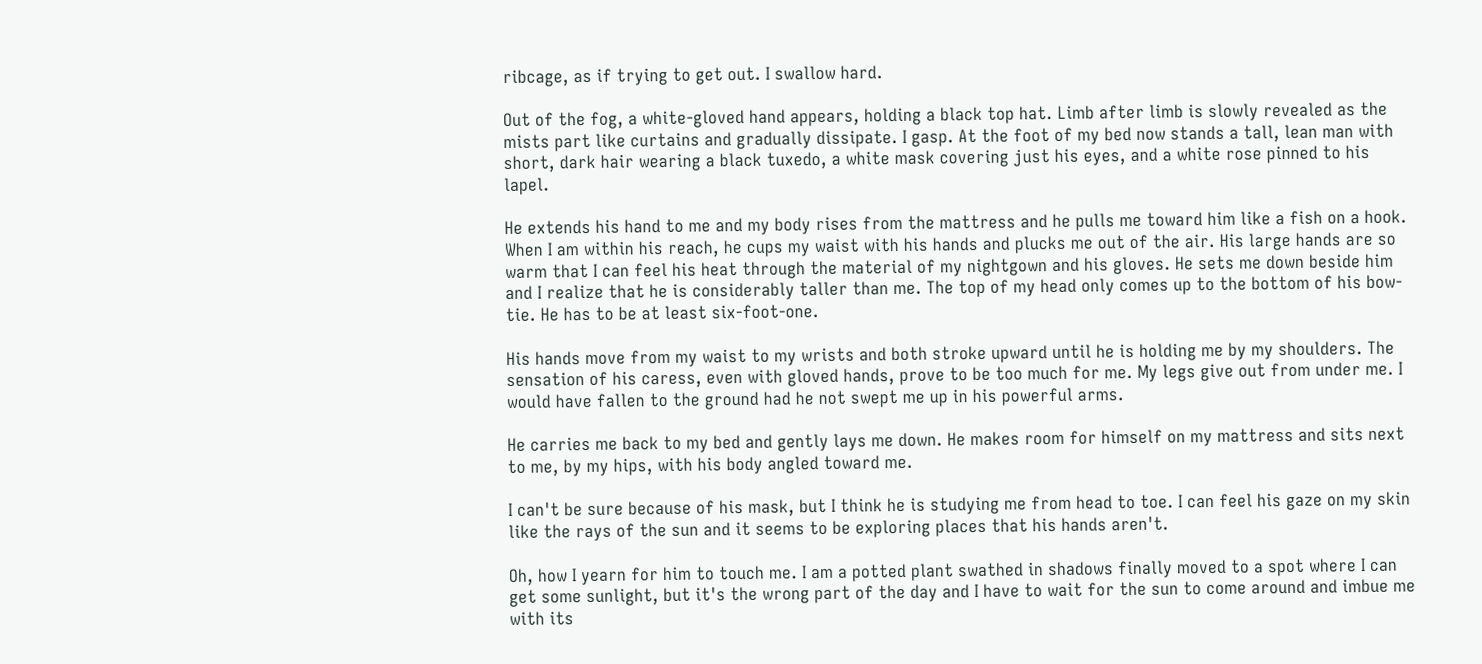ribcage, as if trying to get out. I swallow hard.

Out of the fog, a white-gloved hand appears, holding a black top hat. Limb after limb is slowly revealed as the mists part like curtains and gradually dissipate. I gasp. At the foot of my bed now stands a tall, lean man with short, dark hair wearing a black tuxedo, a white mask covering just his eyes, and a white rose pinned to his lapel.

He extends his hand to me and my body rises from the mattress and he pulls me toward him like a fish on a hook. When I am within his reach, he cups my waist with his hands and plucks me out of the air. His large hands are so warm that I can feel his heat through the material of my nightgown and his gloves. He sets me down beside him and I realize that he is considerably taller than me. The top of my head only comes up to the bottom of his bow-tie. He has to be at least six-foot-one.

His hands move from my waist to my wrists and both stroke upward until he is holding me by my shoulders. The sensation of his caress, even with gloved hands, prove to be too much for me. My legs give out from under me. I would have fallen to the ground had he not swept me up in his powerful arms.

He carries me back to my bed and gently lays me down. He makes room for himself on my mattress and sits next to me, by my hips, with his body angled toward me.

I can't be sure because of his mask, but I think he is studying me from head to toe. I can feel his gaze on my skin like the rays of the sun and it seems to be exploring places that his hands aren't.

Oh, how I yearn for him to touch me. I am a potted plant swathed in shadows finally moved to a spot where I can get some sunlight, but it's the wrong part of the day and I have to wait for the sun to come around and imbue me with its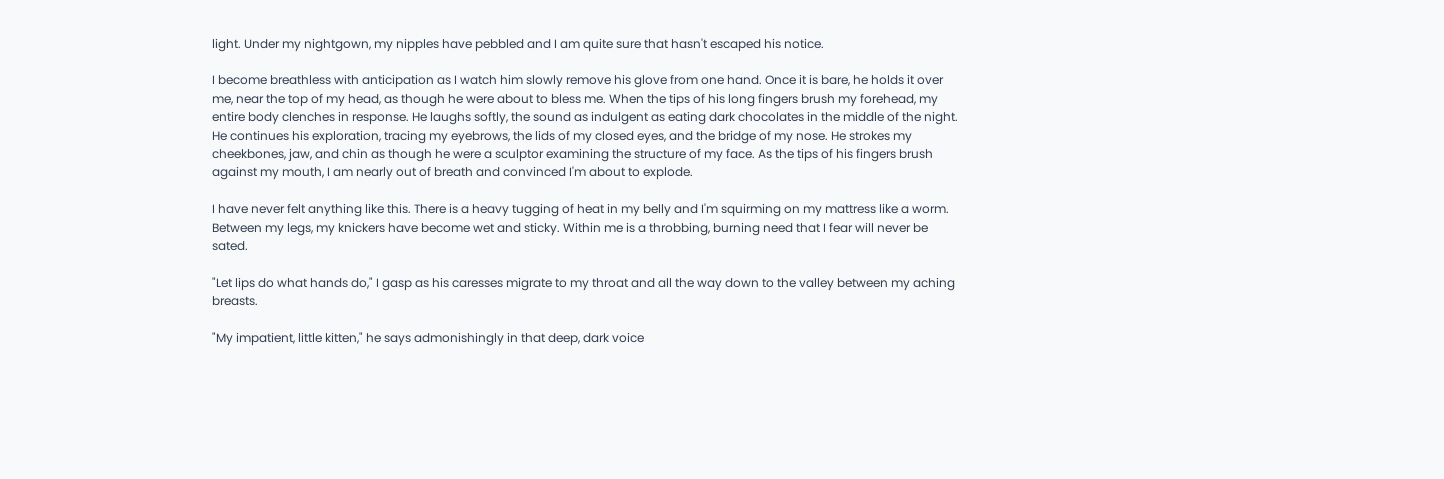light. Under my nightgown, my nipples have pebbled and I am quite sure that hasn't escaped his notice.

I become breathless with anticipation as I watch him slowly remove his glove from one hand. Once it is bare, he holds it over me, near the top of my head, as though he were about to bless me. When the tips of his long fingers brush my forehead, my entire body clenches in response. He laughs softly, the sound as indulgent as eating dark chocolates in the middle of the night. He continues his exploration, tracing my eyebrows, the lids of my closed eyes, and the bridge of my nose. He strokes my cheekbones, jaw, and chin as though he were a sculptor examining the structure of my face. As the tips of his fingers brush against my mouth, I am nearly out of breath and convinced I'm about to explode.

I have never felt anything like this. There is a heavy tugging of heat in my belly and I'm squirming on my mattress like a worm. Between my legs, my knickers have become wet and sticky. Within me is a throbbing, burning need that I fear will never be sated.

"Let lips do what hands do," I gasp as his caresses migrate to my throat and all the way down to the valley between my aching breasts.

"My impatient, little kitten," he says admonishingly in that deep, dark voice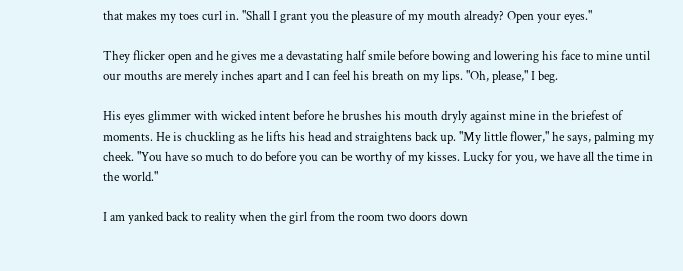that makes my toes curl in. "Shall I grant you the pleasure of my mouth already? Open your eyes."

They flicker open and he gives me a devastating half smile before bowing and lowering his face to mine until our mouths are merely inches apart and I can feel his breath on my lips. "Oh, please," I beg.

His eyes glimmer with wicked intent before he brushes his mouth dryly against mine in the briefest of moments. He is chuckling as he lifts his head and straightens back up. "My little flower," he says, palming my cheek. "You have so much to do before you can be worthy of my kisses. Lucky for you, we have all the time in the world."

I am yanked back to reality when the girl from the room two doors down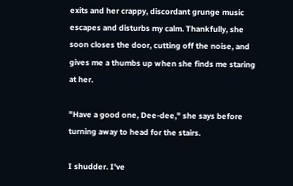exits and her crappy, discordant grunge music escapes and disturbs my calm. Thankfully, she soon closes the door, cutting off the noise, and gives me a thumbs up when she finds me staring at her.

"Have a good one, Dee-dee," she says before turning away to head for the stairs.

I shudder. I've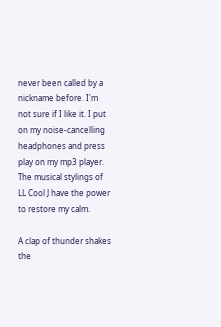never been called by a nickname before. I'm not sure if I like it. I put on my noise-cancelling headphones and press play on my mp3 player. The musical stylings of LL Cool J have the power to restore my calm.

A clap of thunder shakes the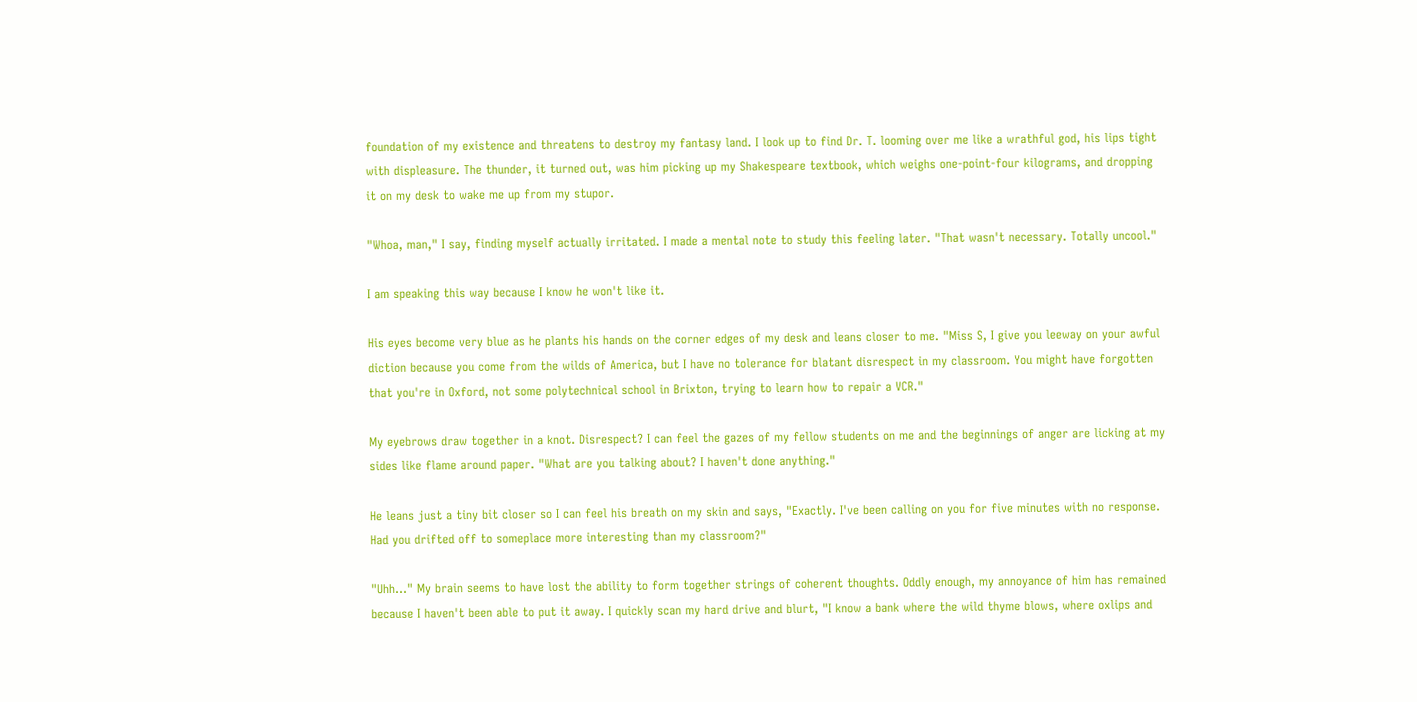foundation of my existence and threatens to destroy my fantasy land. I look up to find Dr. T. looming over me like a wrathful god, his lips tight with displeasure. The thunder, it turned out, was him picking up my Shakespeare textbook, which weighs one-point-four kilograms, and dropping it on my desk to wake me up from my stupor.

"Whoa, man," I say, finding myself actually irritated. I made a mental note to study this feeling later. "That wasn't necessary. Totally uncool."

I am speaking this way because I know he won't like it.

His eyes become very blue as he plants his hands on the corner edges of my desk and leans closer to me. "Miss S, I give you leeway on your awful diction because you come from the wilds of America, but I have no tolerance for blatant disrespect in my classroom. You might have forgotten that you're in Oxford, not some polytechnical school in Brixton, trying to learn how to repair a VCR."

My eyebrows draw together in a knot. Disrespect? I can feel the gazes of my fellow students on me and the beginnings of anger are licking at my sides like flame around paper. "What are you talking about? I haven't done anything."

He leans just a tiny bit closer so I can feel his breath on my skin and says, "Exactly. I've been calling on you for five minutes with no response. Had you drifted off to someplace more interesting than my classroom?"

"Uhh..." My brain seems to have lost the ability to form together strings of coherent thoughts. Oddly enough, my annoyance of him has remained because I haven't been able to put it away. I quickly scan my hard drive and blurt, "I know a bank where the wild thyme blows, where oxlips and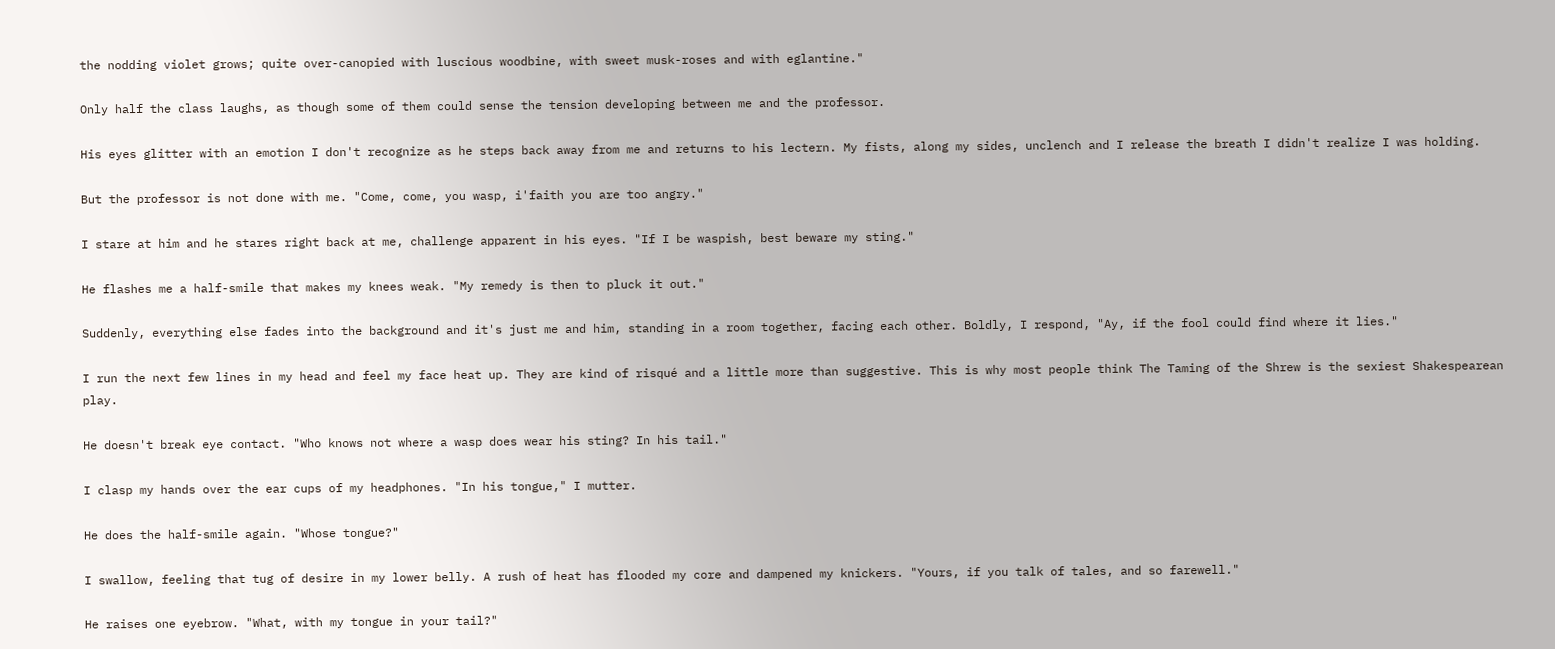the nodding violet grows; quite over-canopied with luscious woodbine, with sweet musk-roses and with eglantine."

Only half the class laughs, as though some of them could sense the tension developing between me and the professor.

His eyes glitter with an emotion I don't recognize as he steps back away from me and returns to his lectern. My fists, along my sides, unclench and I release the breath I didn't realize I was holding.

But the professor is not done with me. "Come, come, you wasp, i'faith you are too angry."

I stare at him and he stares right back at me, challenge apparent in his eyes. "If I be waspish, best beware my sting."

He flashes me a half-smile that makes my knees weak. "My remedy is then to pluck it out."

Suddenly, everything else fades into the background and it's just me and him, standing in a room together, facing each other. Boldly, I respond, "Ay, if the fool could find where it lies."

I run the next few lines in my head and feel my face heat up. They are kind of risqué and a little more than suggestive. This is why most people think The Taming of the Shrew is the sexiest Shakespearean play.

He doesn't break eye contact. "Who knows not where a wasp does wear his sting? In his tail."

I clasp my hands over the ear cups of my headphones. "In his tongue," I mutter.

He does the half-smile again. "Whose tongue?"

I swallow, feeling that tug of desire in my lower belly. A rush of heat has flooded my core and dampened my knickers. "Yours, if you talk of tales, and so farewell."

He raises one eyebrow. "What, with my tongue in your tail?"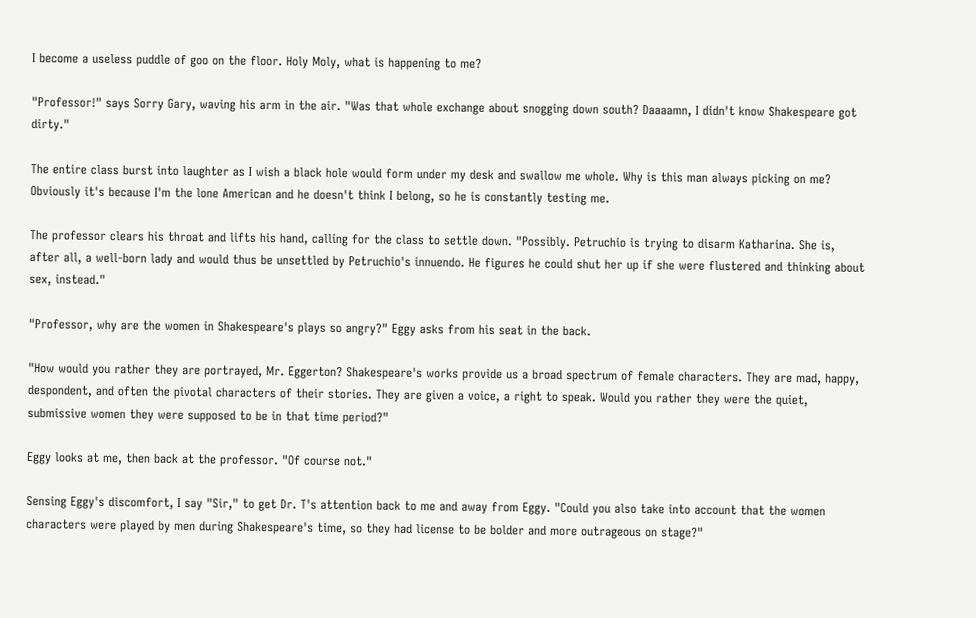I become a useless puddle of goo on the floor. Holy Moly, what is happening to me?

"Professor!" says Sorry Gary, waving his arm in the air. "Was that whole exchange about snogging down south? Daaaamn, I didn't know Shakespeare got dirty."

The entire class burst into laughter as I wish a black hole would form under my desk and swallow me whole. Why is this man always picking on me? Obviously it's because I'm the lone American and he doesn't think I belong, so he is constantly testing me.

The professor clears his throat and lifts his hand, calling for the class to settle down. "Possibly. Petruchio is trying to disarm Katharina. She is, after all, a well-born lady and would thus be unsettled by Petruchio's innuendo. He figures he could shut her up if she were flustered and thinking about sex, instead."

"Professor, why are the women in Shakespeare's plays so angry?" Eggy asks from his seat in the back.

"How would you rather they are portrayed, Mr. Eggerton? Shakespeare's works provide us a broad spectrum of female characters. They are mad, happy, despondent, and often the pivotal characters of their stories. They are given a voice, a right to speak. Would you rather they were the quiet, submissive women they were supposed to be in that time period?"

Eggy looks at me, then back at the professor. "Of course not."

Sensing Eggy's discomfort, I say "Sir," to get Dr. T's attention back to me and away from Eggy. "Could you also take into account that the women characters were played by men during Shakespeare's time, so they had license to be bolder and more outrageous on stage?"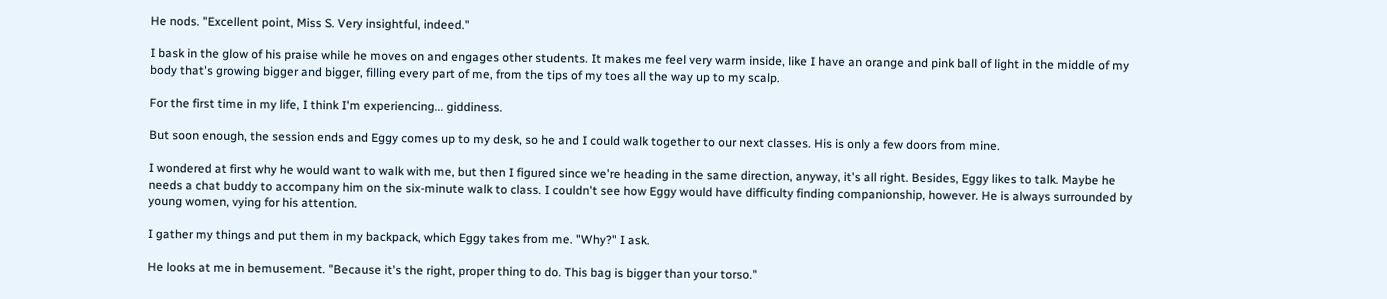He nods. "Excellent point, Miss S. Very insightful, indeed."

I bask in the glow of his praise while he moves on and engages other students. It makes me feel very warm inside, like I have an orange and pink ball of light in the middle of my body that's growing bigger and bigger, filling every part of me, from the tips of my toes all the way up to my scalp.

For the first time in my life, I think I'm experiencing... giddiness.

But soon enough, the session ends and Eggy comes up to my desk, so he and I could walk together to our next classes. His is only a few doors from mine.

I wondered at first why he would want to walk with me, but then I figured since we're heading in the same direction, anyway, it's all right. Besides, Eggy likes to talk. Maybe he needs a chat buddy to accompany him on the six-minute walk to class. I couldn't see how Eggy would have difficulty finding companionship, however. He is always surrounded by young women, vying for his attention.

I gather my things and put them in my backpack, which Eggy takes from me. "Why?" I ask.

He looks at me in bemusement. "Because it's the right, proper thing to do. This bag is bigger than your torso."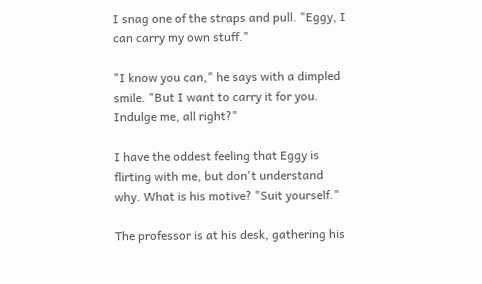I snag one of the straps and pull. "Eggy, I can carry my own stuff."

"I know you can," he says with a dimpled smile. "But I want to carry it for you. Indulge me, all right?"

I have the oddest feeling that Eggy is flirting with me, but don't understand why. What is his motive? "Suit yourself."

The professor is at his desk, gathering his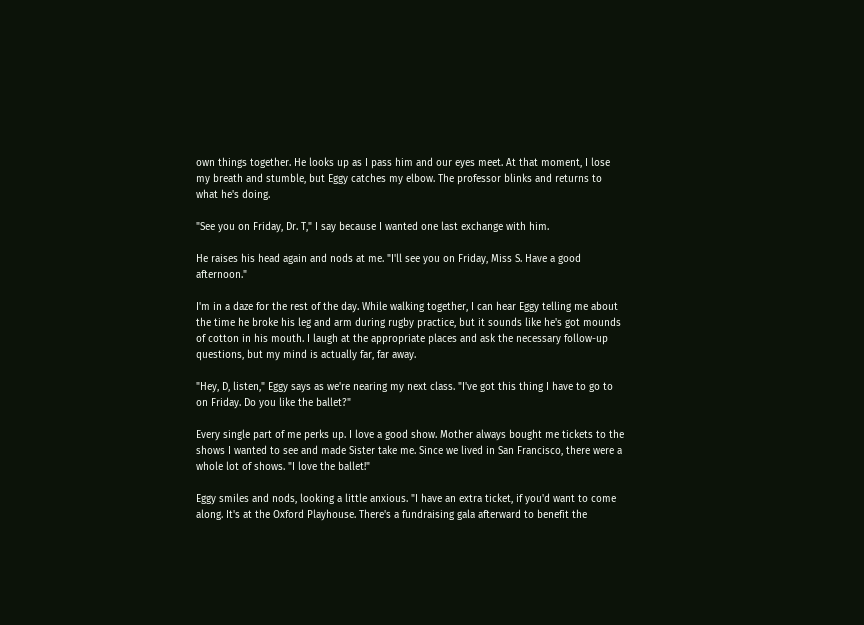own things together. He looks up as I pass him and our eyes meet. At that moment, I lose my breath and stumble, but Eggy catches my elbow. The professor blinks and returns to what he's doing.

"See you on Friday, Dr. T," I say because I wanted one last exchange with him.

He raises his head again and nods at me. "I'll see you on Friday, Miss S. Have a good afternoon."

I'm in a daze for the rest of the day. While walking together, I can hear Eggy telling me about the time he broke his leg and arm during rugby practice, but it sounds like he's got mounds of cotton in his mouth. I laugh at the appropriate places and ask the necessary follow-up questions, but my mind is actually far, far away.

"Hey, D, listen," Eggy says as we're nearing my next class. "I've got this thing I have to go to on Friday. Do you like the ballet?"

Every single part of me perks up. I love a good show. Mother always bought me tickets to the shows I wanted to see and made Sister take me. Since we lived in San Francisco, there were a whole lot of shows. "I love the ballet!"

Eggy smiles and nods, looking a little anxious. "I have an extra ticket, if you'd want to come along. It's at the Oxford Playhouse. There's a fundraising gala afterward to benefit the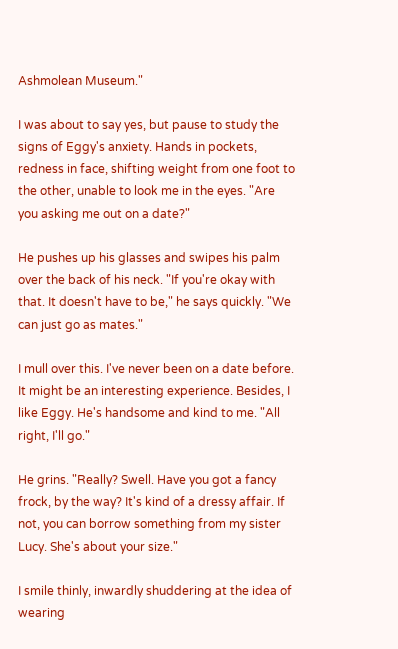Ashmolean Museum."

I was about to say yes, but pause to study the signs of Eggy's anxiety. Hands in pockets, redness in face, shifting weight from one foot to the other, unable to look me in the eyes. "Are you asking me out on a date?"

He pushes up his glasses and swipes his palm over the back of his neck. "If you're okay with that. It doesn't have to be," he says quickly. "We can just go as mates."

I mull over this. I've never been on a date before. It might be an interesting experience. Besides, I like Eggy. He's handsome and kind to me. "All right, I'll go."

He grins. "Really? Swell. Have you got a fancy frock, by the way? It's kind of a dressy affair. If not, you can borrow something from my sister Lucy. She's about your size."

I smile thinly, inwardly shuddering at the idea of wearing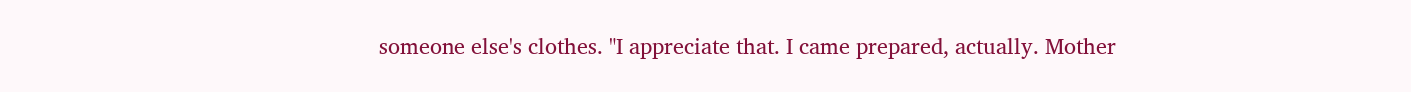someone else's clothes. "I appreciate that. I came prepared, actually. Mother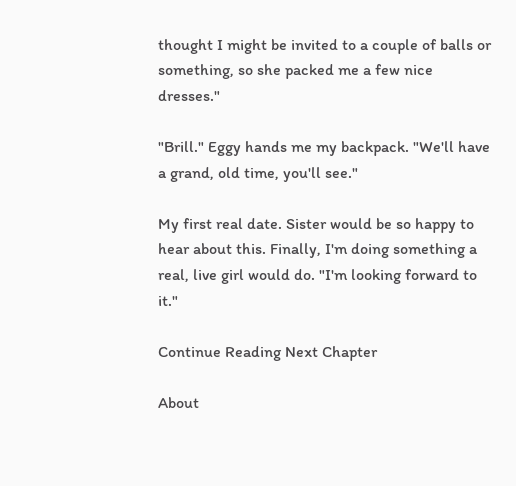thought I might be invited to a couple of balls or something, so she packed me a few nice dresses."

"Brill." Eggy hands me my backpack. "We'll have a grand, old time, you'll see."

My first real date. Sister would be so happy to hear about this. Finally, I'm doing something a real, live girl would do. "I'm looking forward to it."

Continue Reading Next Chapter

About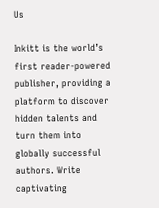Us

Inkitt is the world’s first reader-powered publisher, providing a platform to discover hidden talents and turn them into globally successful authors. Write captivating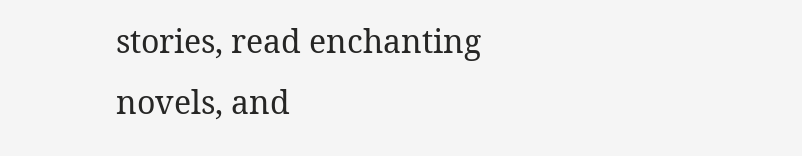stories, read enchanting novels, and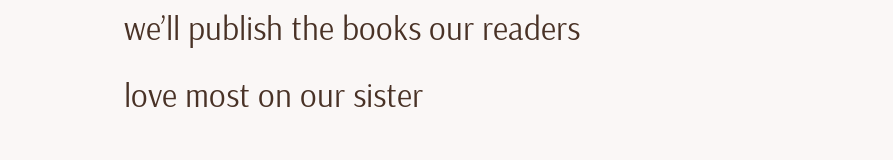we’ll publish the books our readers love most on our sister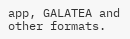app, GALATEA and other formats.